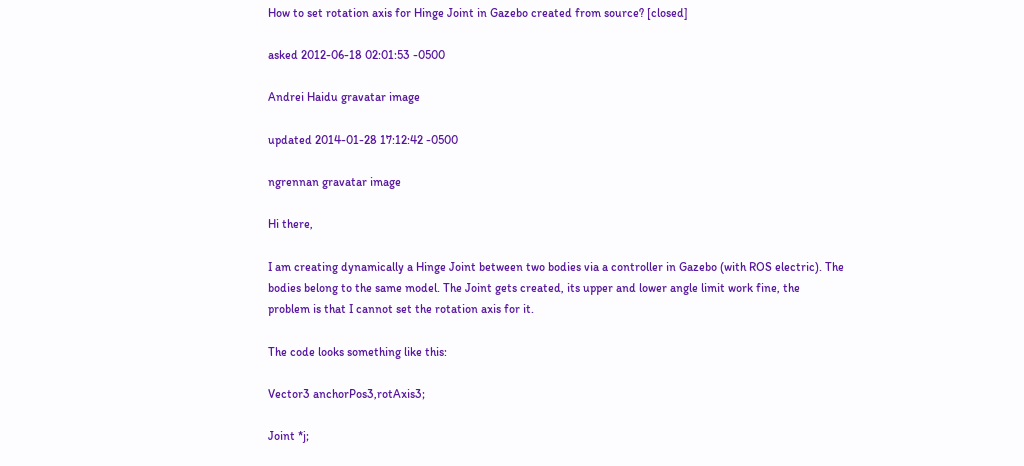How to set rotation axis for Hinge Joint in Gazebo created from source? [closed]

asked 2012-06-18 02:01:53 -0500

Andrei Haidu gravatar image

updated 2014-01-28 17:12:42 -0500

ngrennan gravatar image

Hi there,

I am creating dynamically a Hinge Joint between two bodies via a controller in Gazebo (with ROS electric). The bodies belong to the same model. The Joint gets created, its upper and lower angle limit work fine, the problem is that I cannot set the rotation axis for it.

The code looks something like this:

Vector3 anchorPos3,rotAxis3;

Joint *j;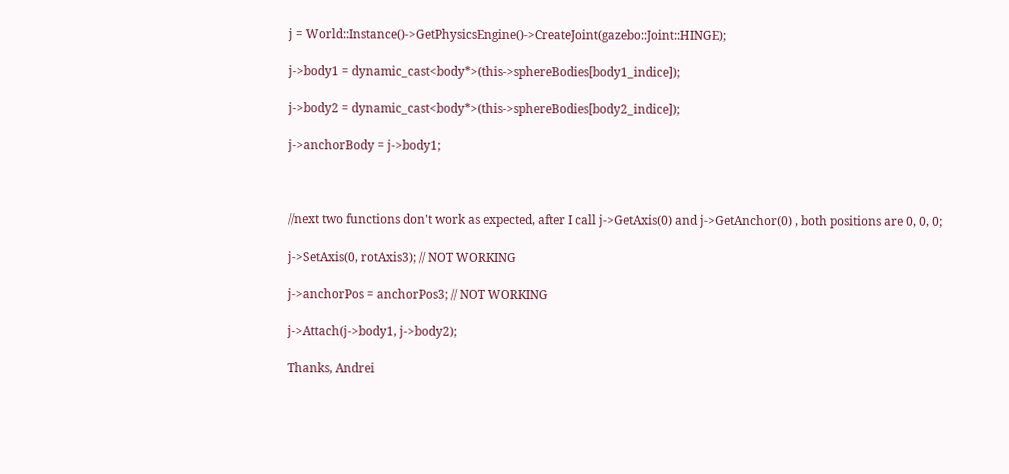j = World::Instance()->GetPhysicsEngine()->CreateJoint(gazebo::Joint::HINGE);

j->body1 = dynamic_cast<body*>(this->sphereBodies[body1_indice]);

j->body2 = dynamic_cast<body*>(this->sphereBodies[body2_indice]);

j->anchorBody = j->body1;



//next two functions don't work as expected, after I call j->GetAxis(0) and j->GetAnchor(0) , both positions are 0, 0, 0;

j->SetAxis(0, rotAxis3); // NOT WORKING

j->anchorPos = anchorPos3; // NOT WORKING

j->Attach(j->body1, j->body2);

Thanks, Andrei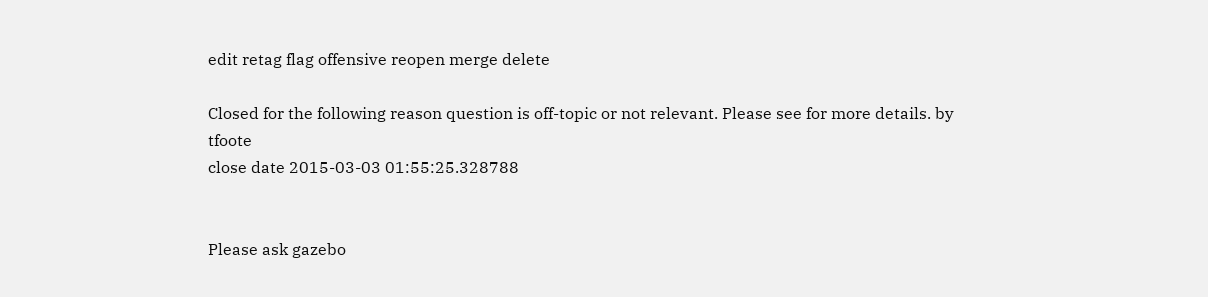edit retag flag offensive reopen merge delete

Closed for the following reason question is off-topic or not relevant. Please see for more details. by tfoote
close date 2015-03-03 01:55:25.328788


Please ask gazebo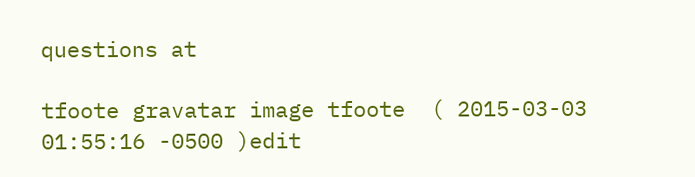questions at

tfoote gravatar image tfoote  ( 2015-03-03 01:55:16 -0500 )edit